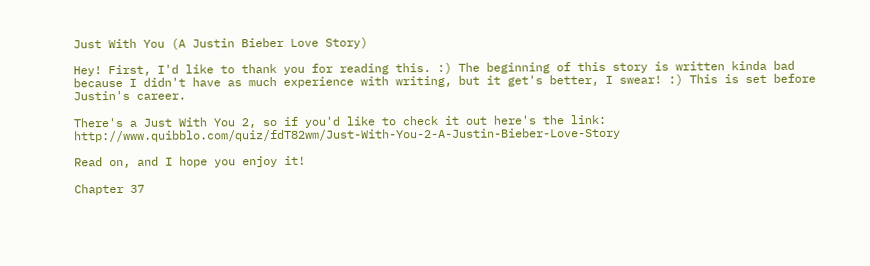Just With You (A Justin Bieber Love Story)

Hey! First, I'd like to thank you for reading this. :) The beginning of this story is written kinda bad because I didn't have as much experience with writing, but it get's better, I swear! :) This is set before Justin's career.

There's a Just With You 2, so if you'd like to check it out here's the link: http://www.quibblo.com/quiz/fdT82wm/Just-With-You-2-A-Justin-Bieber-Love-Story

Read on, and I hope you enjoy it!

Chapter 37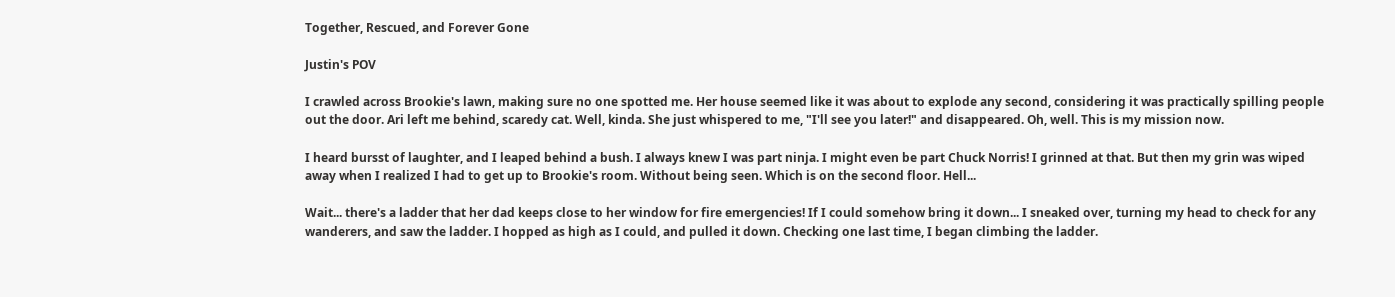Together, Rescued, and Forever Gone

Justin's POV

I crawled across Brookie's lawn, making sure no one spotted me. Her house seemed like it was about to explode any second, considering it was practically spilling people out the door. Ari left me behind, scaredy cat. Well, kinda. She just whispered to me, "I'll see you later!" and disappeared. Oh, well. This is my mission now.

I heard bursst of laughter, and I leaped behind a bush. I always knew I was part ninja. I might even be part Chuck Norris! I grinned at that. But then my grin was wiped away when I realized I had to get up to Brookie's room. Without being seen. Which is on the second floor. Hell...

Wait... there's a ladder that her dad keeps close to her window for fire emergencies! If I could somehow bring it down... I sneaked over, turning my head to check for any wanderers, and saw the ladder. I hopped as high as I could, and pulled it down. Checking one last time, I began climbing the ladder.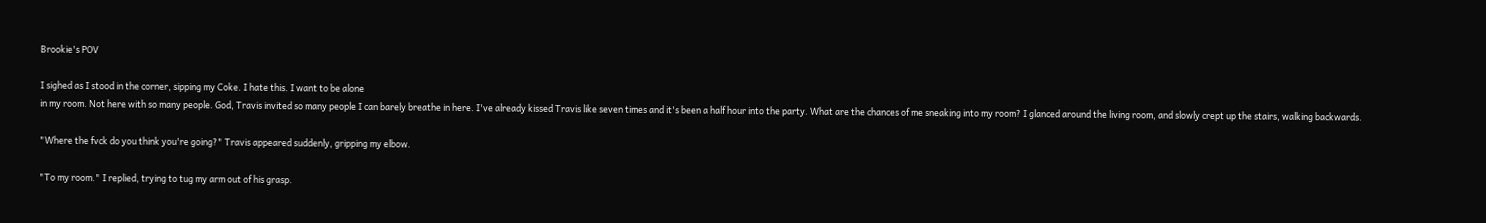Brookie's POV

I sighed as I stood in the corner, sipping my Coke. I hate this. I want to be alone
in my room. Not here with so many people. God, Travis invited so many people I can barely breathe in here. I've already kissed Travis like seven times and it's been a half hour into the party. What are the chances of me sneaking into my room? I glanced around the living room, and slowly crept up the stairs, walking backwards.

"Where the fvck do you think you're going?" Travis appeared suddenly, gripping my elbow.

"To my room." I replied, trying to tug my arm out of his grasp.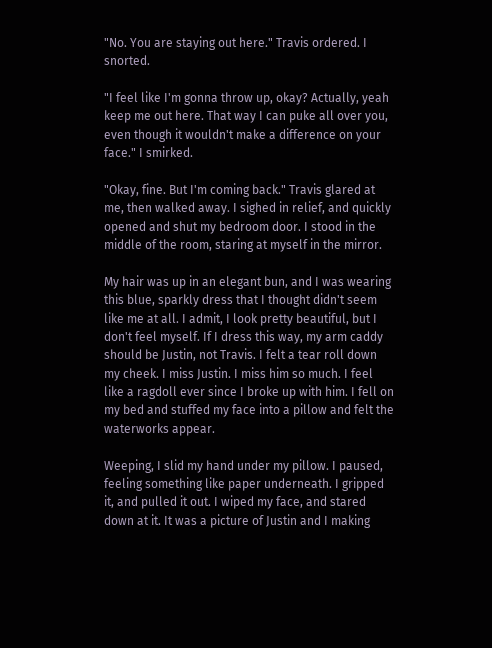"No. You are staying out here." Travis ordered. I snorted.

"I feel like I'm gonna throw up, okay? Actually, yeah keep me out here. That way I can puke all over you, even though it wouldn't make a difference on your face." I smirked.

"Okay, fine. But I'm coming back." Travis glared at me, then walked away. I sighed in relief, and quickly opened and shut my bedroom door. I stood in the middle of the room, staring at myself in the mirror.

My hair was up in an elegant bun, and I was wearing this blue, sparkly dress that I thought didn't seem like me at all. I admit, I look pretty beautiful, but I don't feel myself. If I dress this way, my arm caddy should be Justin, not Travis. I felt a tear roll down my cheek. I miss Justin. I miss him so much. I feel like a ragdoll ever since I broke up with him. I fell on my bed and stuffed my face into a pillow and felt the waterworks appear.

Weeping, I slid my hand under my pillow. I paused, feeling something like paper underneath. I gripped it, and pulled it out. I wiped my face, and stared down at it. It was a picture of Justin and I making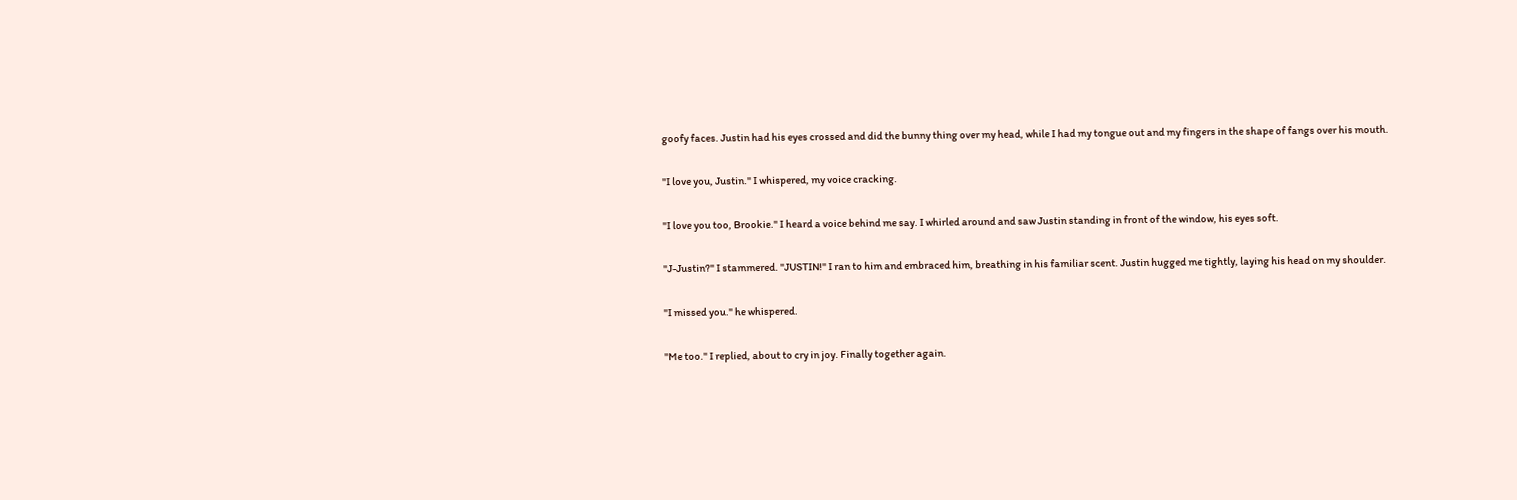goofy faces. Justin had his eyes crossed and did the bunny thing over my head, while I had my tongue out and my fingers in the shape of fangs over his mouth.

"I love you, Justin." I whispered, my voice cracking.

"I love you too, Brookie." I heard a voice behind me say. I whirled around and saw Justin standing in front of the window, his eyes soft.

"J-Justin?" I stammered. "JUSTIN!" I ran to him and embraced him, breathing in his familiar scent. Justin hugged me tightly, laying his head on my shoulder.

"I missed you." he whispered.

"Me too." I replied, about to cry in joy. Finally together again.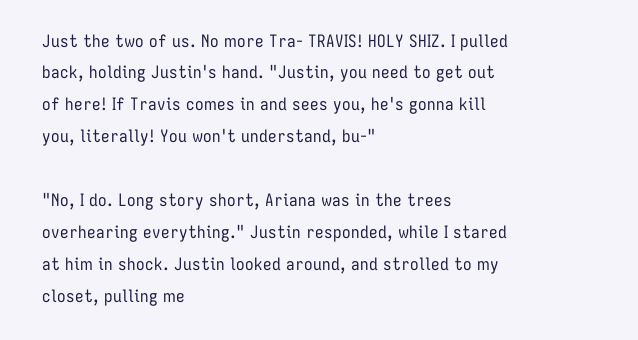Just the two of us. No more Tra- TRAVIS! HOLY SHIZ. I pulled back, holding Justin's hand. "Justin, you need to get out of here! If Travis comes in and sees you, he's gonna kill you, literally! You won't understand, bu-"

"No, I do. Long story short, Ariana was in the trees overhearing everything." Justin responded, while I stared at him in shock. Justin looked around, and strolled to my closet, pulling me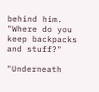behind him. "Where do you keep backpacks and stuff?"

"Underneath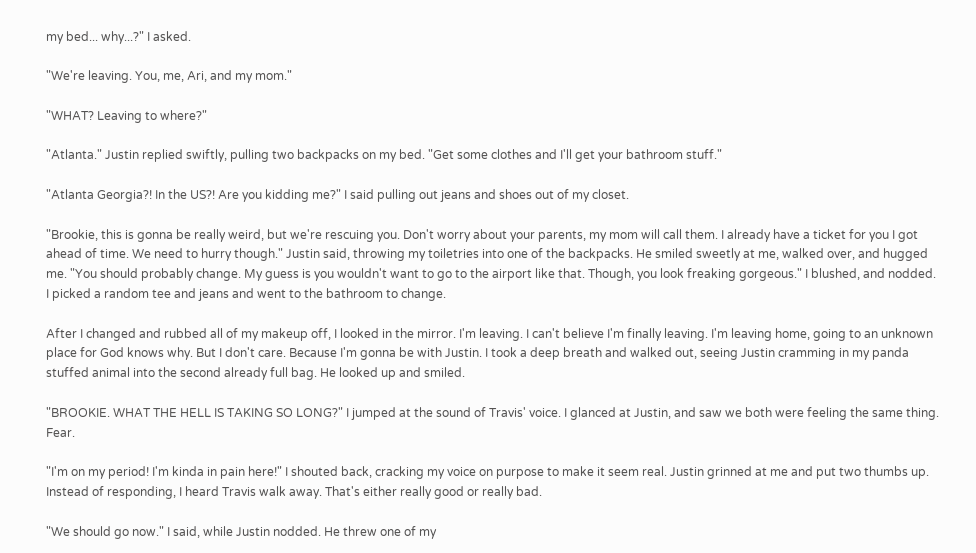my bed... why...?" I asked.

"We're leaving. You, me, Ari, and my mom."

"WHAT? Leaving to where?"

"Atlanta." Justin replied swiftly, pulling two backpacks on my bed. "Get some clothes and I'll get your bathroom stuff."

"Atlanta Georgia?! In the US?! Are you kidding me?" I said pulling out jeans and shoes out of my closet.

"Brookie, this is gonna be really weird, but we're rescuing you. Don't worry about your parents, my mom will call them. I already have a ticket for you I got ahead of time. We need to hurry though." Justin said, throwing my toiletries into one of the backpacks. He smiled sweetly at me, walked over, and hugged me. "You should probably change. My guess is you wouldn't want to go to the airport like that. Though, you look freaking gorgeous." I blushed, and nodded. I picked a random tee and jeans and went to the bathroom to change.

After I changed and rubbed all of my makeup off, I looked in the mirror. I'm leaving. I can't believe I'm finally leaving. I'm leaving home, going to an unknown place for God knows why. But I don't care. Because I'm gonna be with Justin. I took a deep breath and walked out, seeing Justin cramming in my panda stuffed animal into the second already full bag. He looked up and smiled.

"BROOKIE. WHAT THE HELL IS TAKING SO LONG?" I jumped at the sound of Travis' voice. I glanced at Justin, and saw we both were feeling the same thing. Fear.

"I'm on my period! I'm kinda in pain here!" I shouted back, cracking my voice on purpose to make it seem real. Justin grinned at me and put two thumbs up. Instead of responding, I heard Travis walk away. That's either really good or really bad.

"We should go now." I said, while Justin nodded. He threw one of my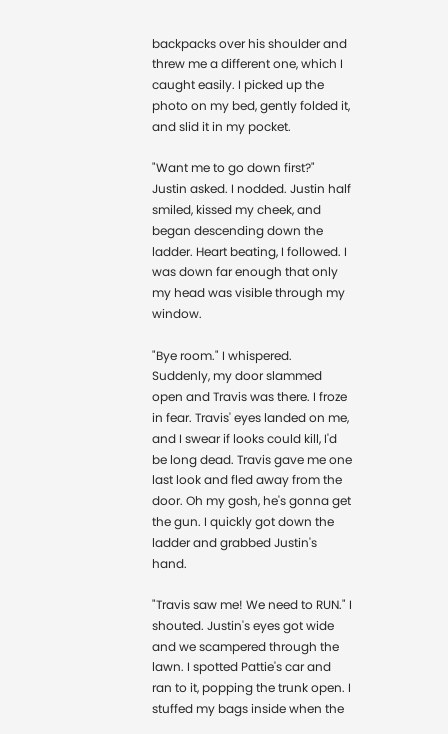backpacks over his shoulder and threw me a different one, which I caught easily. I picked up the photo on my bed, gently folded it, and slid it in my pocket.

"Want me to go down first?" Justin asked. I nodded. Justin half smiled, kissed my cheek, and began descending down the ladder. Heart beating, I followed. I was down far enough that only my head was visible through my window.

"Bye room." I whispered. Suddenly, my door slammed open and Travis was there. I froze in fear. Travis' eyes landed on me, and I swear if looks could kill, I'd be long dead. Travis gave me one last look and fled away from the door. Oh my gosh, he's gonna get the gun. I quickly got down the ladder and grabbed Justin's hand.

"Travis saw me! We need to RUN." I shouted. Justin's eyes got wide and we scampered through the lawn. I spotted Pattie's car and ran to it, popping the trunk open. I stuffed my bags inside when the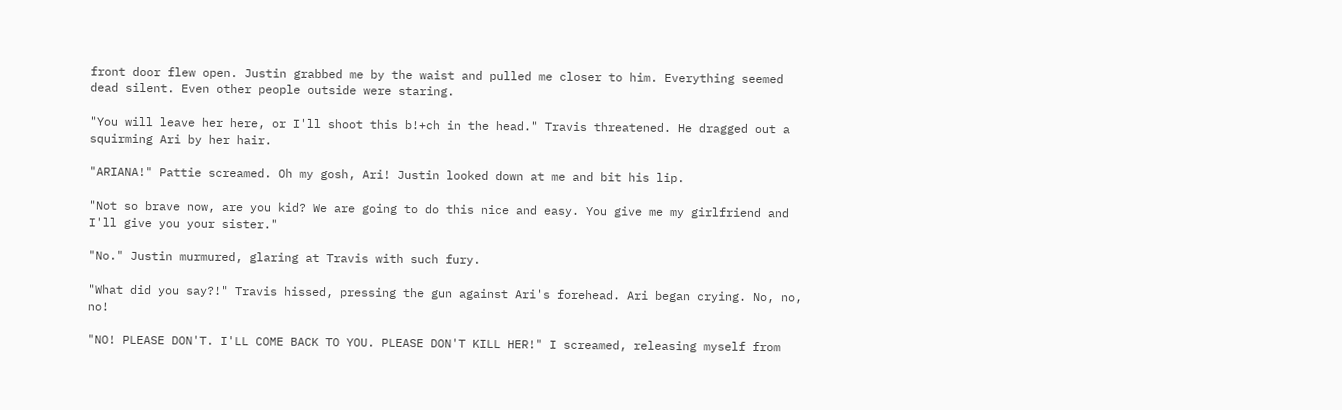front door flew open. Justin grabbed me by the waist and pulled me closer to him. Everything seemed dead silent. Even other people outside were staring.

"You will leave her here, or I'll shoot this b!+ch in the head." Travis threatened. He dragged out a squirming Ari by her hair.

"ARIANA!" Pattie screamed. Oh my gosh, Ari! Justin looked down at me and bit his lip.

"Not so brave now, are you kid? We are going to do this nice and easy. You give me my girlfriend and I'll give you your sister."

"No." Justin murmured, glaring at Travis with such fury.

"What did you say?!" Travis hissed, pressing the gun against Ari's forehead. Ari began crying. No, no, no!

"NO! PLEASE DON'T. I'LL COME BACK TO YOU. PLEASE DON'T KILL HER!" I screamed, releasing myself from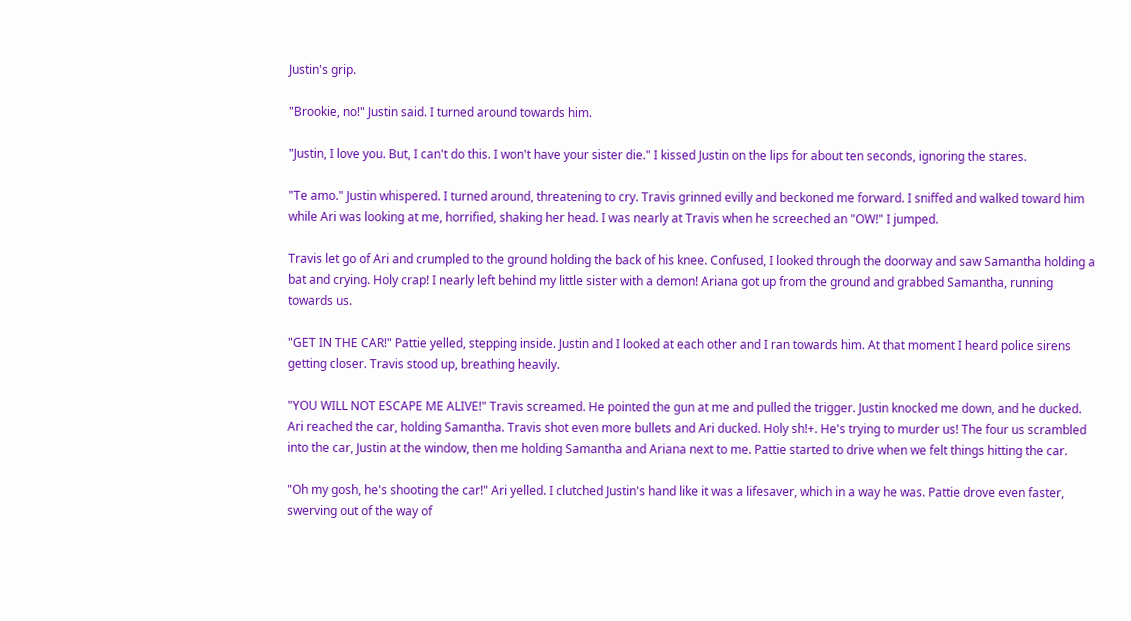Justin's grip.

"Brookie, no!" Justin said. I turned around towards him.

"Justin, I love you. But, I can't do this. I won't have your sister die." I kissed Justin on the lips for about ten seconds, ignoring the stares.

"Te amo." Justin whispered. I turned around, threatening to cry. Travis grinned evilly and beckoned me forward. I sniffed and walked toward him while Ari was looking at me, horrified, shaking her head. I was nearly at Travis when he screeched an "OW!" I jumped.

Travis let go of Ari and crumpled to the ground holding the back of his knee. Confused, I looked through the doorway and saw Samantha holding a bat and crying. Holy crap! I nearly left behind my little sister with a demon! Ariana got up from the ground and grabbed Samantha, running towards us.

"GET IN THE CAR!" Pattie yelled, stepping inside. Justin and I looked at each other and I ran towards him. At that moment I heard police sirens getting closer. Travis stood up, breathing heavily.

"YOU WILL NOT ESCAPE ME ALIVE!" Travis screamed. He pointed the gun at me and pulled the trigger. Justin knocked me down, and he ducked. Ari reached the car, holding Samantha. Travis shot even more bullets and Ari ducked. Holy sh!+. He's trying to murder us! The four us scrambled into the car, Justin at the window, then me holding Samantha and Ariana next to me. Pattie started to drive when we felt things hitting the car.

"Oh my gosh, he's shooting the car!" Ari yelled. I clutched Justin's hand like it was a lifesaver, which in a way he was. Pattie drove even faster, swerving out of the way of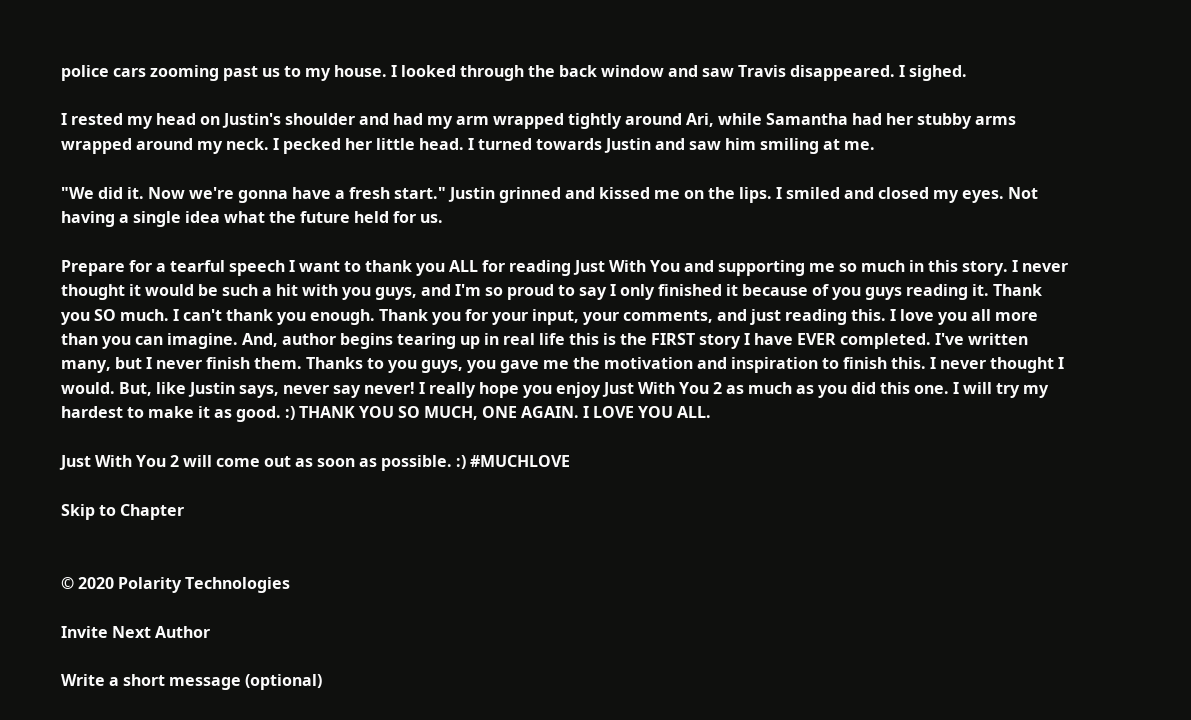police cars zooming past us to my house. I looked through the back window and saw Travis disappeared. I sighed.

I rested my head on Justin's shoulder and had my arm wrapped tightly around Ari, while Samantha had her stubby arms wrapped around my neck. I pecked her little head. I turned towards Justin and saw him smiling at me.

"We did it. Now we're gonna have a fresh start." Justin grinned and kissed me on the lips. I smiled and closed my eyes. Not having a single idea what the future held for us.

Prepare for a tearful speech I want to thank you ALL for reading Just With You and supporting me so much in this story. I never thought it would be such a hit with you guys, and I'm so proud to say I only finished it because of you guys reading it. Thank you SO much. I can't thank you enough. Thank you for your input, your comments, and just reading this. I love you all more than you can imagine. And, author begins tearing up in real life this is the FIRST story I have EVER completed. I've written many, but I never finish them. Thanks to you guys, you gave me the motivation and inspiration to finish this. I never thought I would. But, like Justin says, never say never! I really hope you enjoy Just With You 2 as much as you did this one. I will try my hardest to make it as good. :) THANK YOU SO MUCH, ONE AGAIN. I LOVE YOU ALL.

Just With You 2 will come out as soon as possible. :) #MUCHLOVE

Skip to Chapter


© 2020 Polarity Technologies

Invite Next Author

Write a short message (optional)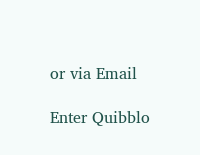or via Email

Enter Quibblo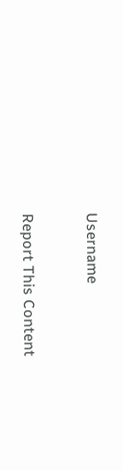Username


Report This Content